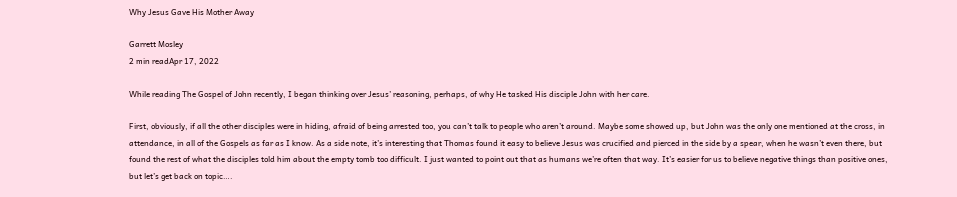Why Jesus Gave His Mother Away

Garrett Mosley
2 min readApr 17, 2022

While reading The Gospel of John recently, I began thinking over Jesus’ reasoning, perhaps, of why He tasked His disciple John with her care.

First, obviously, if all the other disciples were in hiding, afraid of being arrested too, you can’t talk to people who aren’t around. Maybe some showed up, but John was the only one mentioned at the cross, in attendance, in all of the Gospels as far as I know. As a side note, it’s interesting that Thomas found it easy to believe Jesus was crucified and pierced in the side by a spear, when he wasn’t even there, but found the rest of what the disciples told him about the empty tomb too difficult. I just wanted to point out that as humans we’re often that way. It’s easier for us to believe negative things than positive ones, but let’s get back on topic….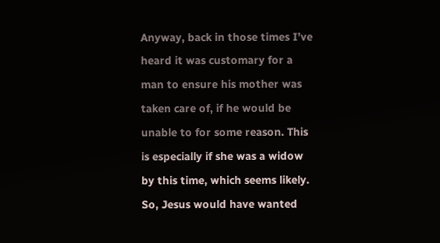Anyway, back in those times I’ve heard it was customary for a man to ensure his mother was taken care of, if he would be unable to for some reason. This is especially if she was a widow by this time, which seems likely. So, Jesus would have wanted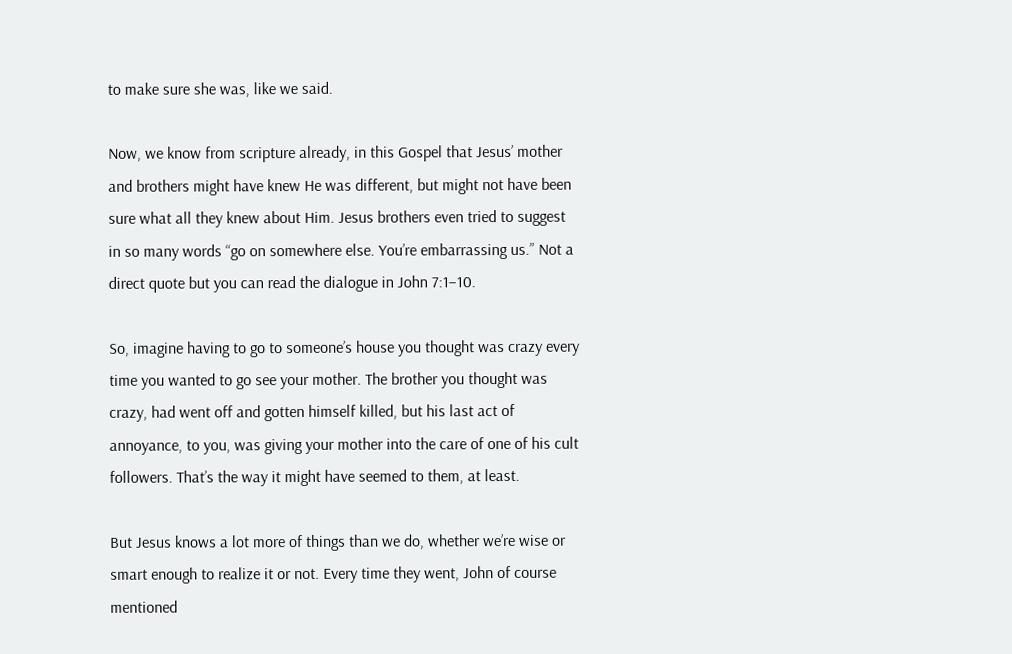to make sure she was, like we said.

Now, we know from scripture already, in this Gospel that Jesus’ mother and brothers might have knew He was different, but might not have been sure what all they knew about Him. Jesus brothers even tried to suggest in so many words “go on somewhere else. You’re embarrassing us.” Not a direct quote but you can read the dialogue in John 7:1–10.

So, imagine having to go to someone’s house you thought was crazy every time you wanted to go see your mother. The brother you thought was crazy, had went off and gotten himself killed, but his last act of annoyance, to you, was giving your mother into the care of one of his cult followers. That’s the way it might have seemed to them, at least.

But Jesus knows a lot more of things than we do, whether we’re wise or smart enough to realize it or not. Every time they went, John of course mentioned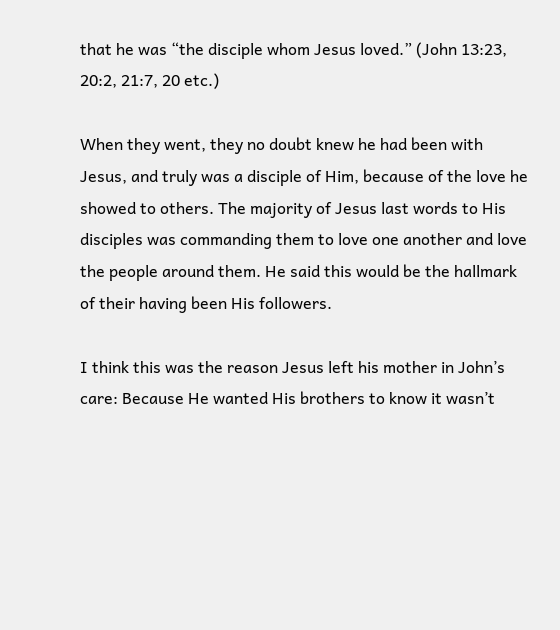that he was “the disciple whom Jesus loved.” (John 13:23, 20:2, 21:7, 20 etc.)

When they went, they no doubt knew he had been with Jesus, and truly was a disciple of Him, because of the love he showed to others. The majority of Jesus last words to His disciples was commanding them to love one another and love the people around them. He said this would be the hallmark of their having been His followers.

I think this was the reason Jesus left his mother in John’s care: Because He wanted His brothers to know it wasn’t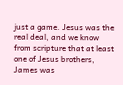just a game. Jesus was the real deal, and we know from scripture that at least one of Jesus brothers, James was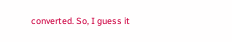converted. So, I guess it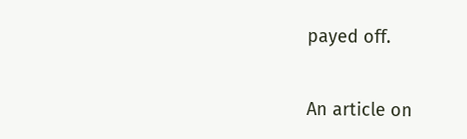payed off.


An article on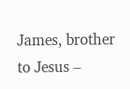James, brother to Jesus –